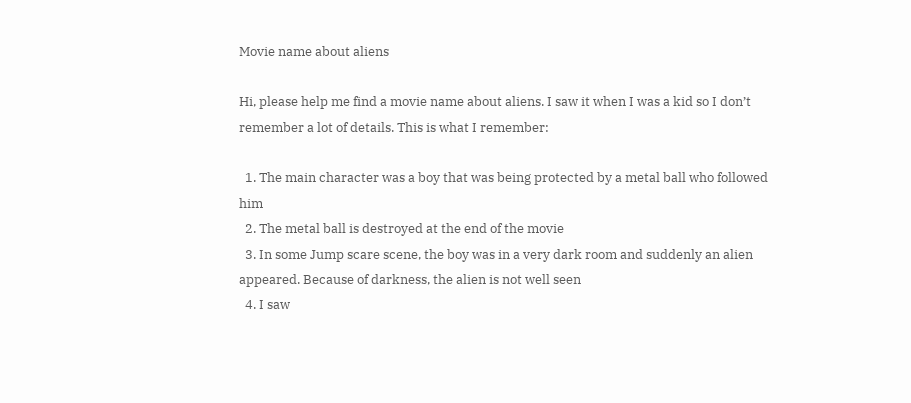Movie name about aliens

Hi, please help me find a movie name about aliens. I saw it when I was a kid so I don’t remember a lot of details. This is what I remember:

  1. The main character was a boy that was being protected by a metal ball who followed him
  2. The metal ball is destroyed at the end of the movie
  3. In some Jump scare scene, the boy was in a very dark room and suddenly an alien appeared. Because of darkness, the alien is not well seen
  4. I saw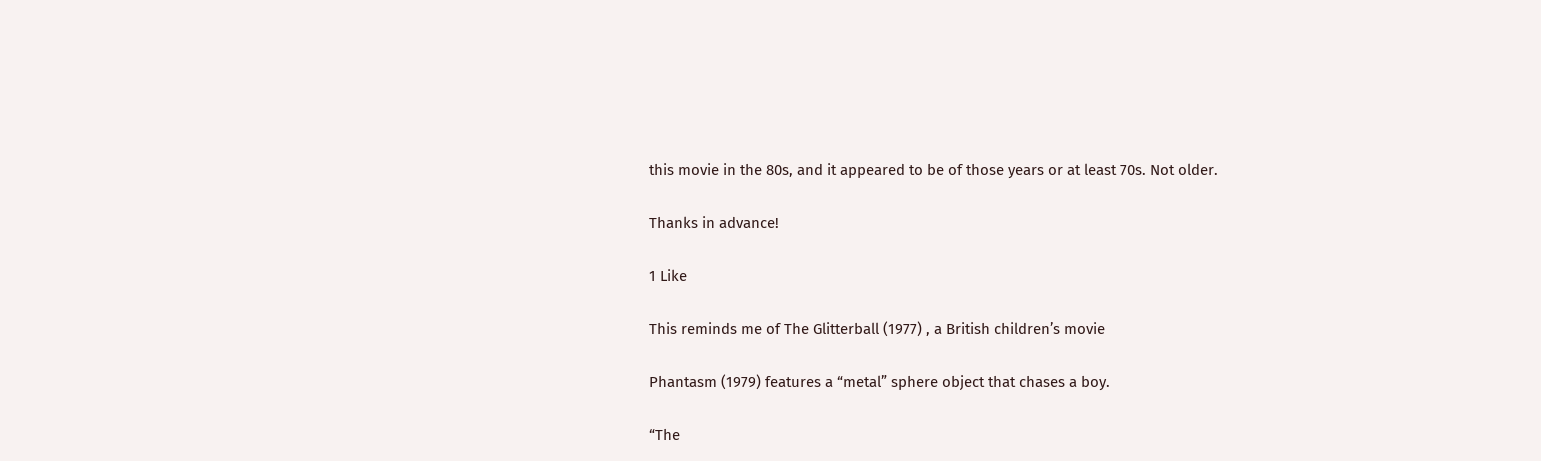this movie in the 80s, and it appeared to be of those years or at least 70s. Not older.

Thanks in advance!

1 Like

This reminds me of The Glitterball (1977) , a British children’s movie

Phantasm (1979) features a “metal” sphere object that chases a boy.

“The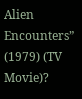Alien Encounters” (1979) (TV Movie)?